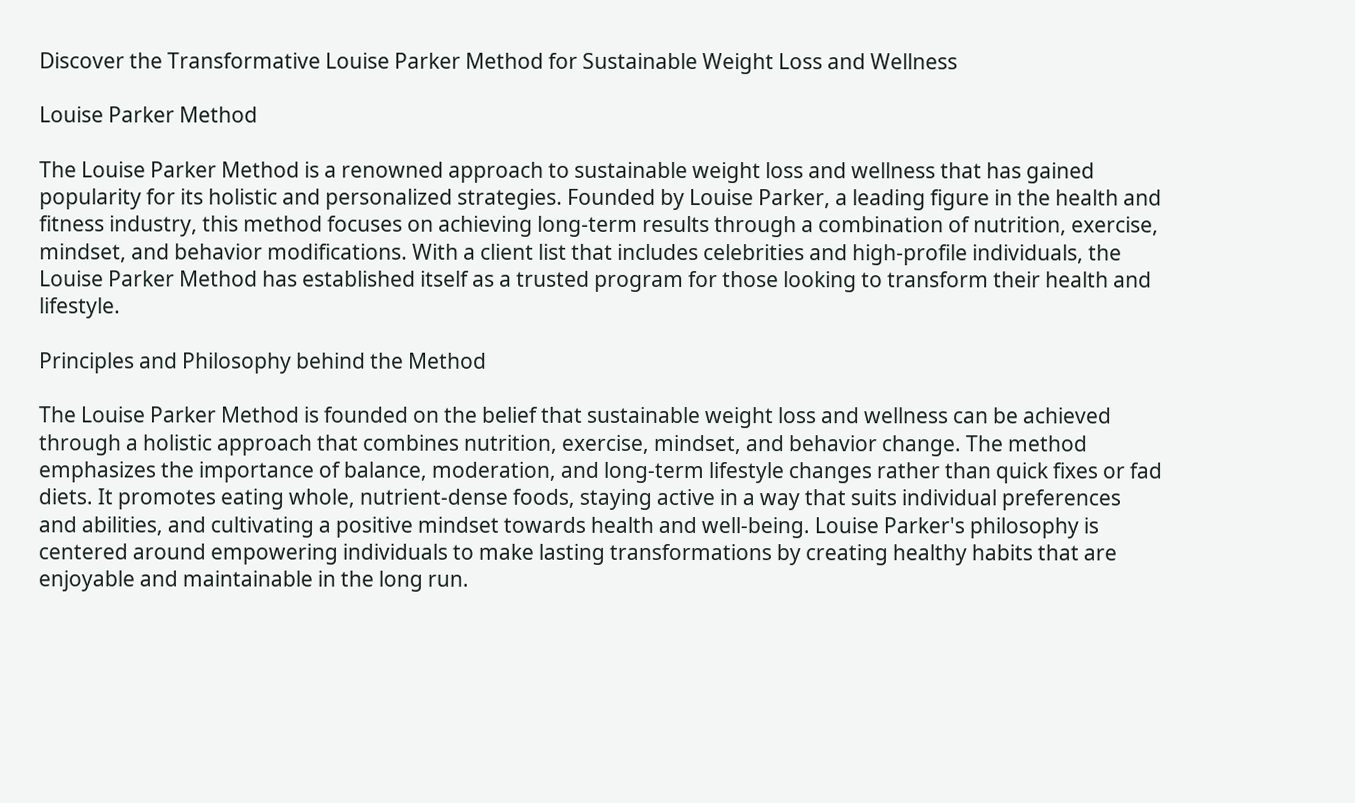Discover the Transformative Louise Parker Method for Sustainable Weight Loss and Wellness

Louise Parker Method

The Louise Parker Method is a renowned approach to sustainable weight loss and wellness that has gained popularity for its holistic and personalized strategies. Founded by Louise Parker, a leading figure in the health and fitness industry, this method focuses on achieving long-term results through a combination of nutrition, exercise, mindset, and behavior modifications. With a client list that includes celebrities and high-profile individuals, the Louise Parker Method has established itself as a trusted program for those looking to transform their health and lifestyle.

Principles and Philosophy behind the Method

The Louise Parker Method is founded on the belief that sustainable weight loss and wellness can be achieved through a holistic approach that combines nutrition, exercise, mindset, and behavior change. The method emphasizes the importance of balance, moderation, and long-term lifestyle changes rather than quick fixes or fad diets. It promotes eating whole, nutrient-dense foods, staying active in a way that suits individual preferences and abilities, and cultivating a positive mindset towards health and well-being. Louise Parker's philosophy is centered around empowering individuals to make lasting transformations by creating healthy habits that are enjoyable and maintainable in the long run.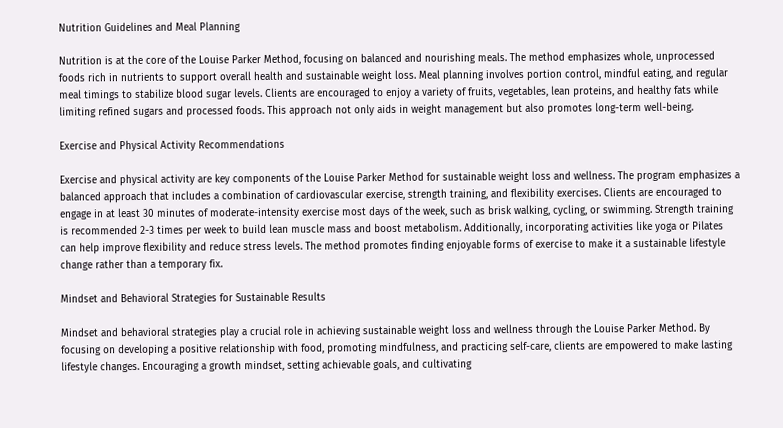Nutrition Guidelines and Meal Planning

Nutrition is at the core of the Louise Parker Method, focusing on balanced and nourishing meals. The method emphasizes whole, unprocessed foods rich in nutrients to support overall health and sustainable weight loss. Meal planning involves portion control, mindful eating, and regular meal timings to stabilize blood sugar levels. Clients are encouraged to enjoy a variety of fruits, vegetables, lean proteins, and healthy fats while limiting refined sugars and processed foods. This approach not only aids in weight management but also promotes long-term well-being.

Exercise and Physical Activity Recommendations

Exercise and physical activity are key components of the Louise Parker Method for sustainable weight loss and wellness. The program emphasizes a balanced approach that includes a combination of cardiovascular exercise, strength training, and flexibility exercises. Clients are encouraged to engage in at least 30 minutes of moderate-intensity exercise most days of the week, such as brisk walking, cycling, or swimming. Strength training is recommended 2-3 times per week to build lean muscle mass and boost metabolism. Additionally, incorporating activities like yoga or Pilates can help improve flexibility and reduce stress levels. The method promotes finding enjoyable forms of exercise to make it a sustainable lifestyle change rather than a temporary fix.

Mindset and Behavioral Strategies for Sustainable Results

Mindset and behavioral strategies play a crucial role in achieving sustainable weight loss and wellness through the Louise Parker Method. By focusing on developing a positive relationship with food, promoting mindfulness, and practicing self-care, clients are empowered to make lasting lifestyle changes. Encouraging a growth mindset, setting achievable goals, and cultivating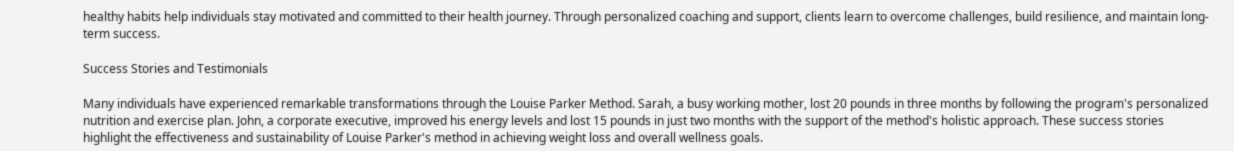healthy habits help individuals stay motivated and committed to their health journey. Through personalized coaching and support, clients learn to overcome challenges, build resilience, and maintain long-term success.

Success Stories and Testimonials

Many individuals have experienced remarkable transformations through the Louise Parker Method. Sarah, a busy working mother, lost 20 pounds in three months by following the program's personalized nutrition and exercise plan. John, a corporate executive, improved his energy levels and lost 15 pounds in just two months with the support of the method's holistic approach. These success stories highlight the effectiveness and sustainability of Louise Parker's method in achieving weight loss and overall wellness goals.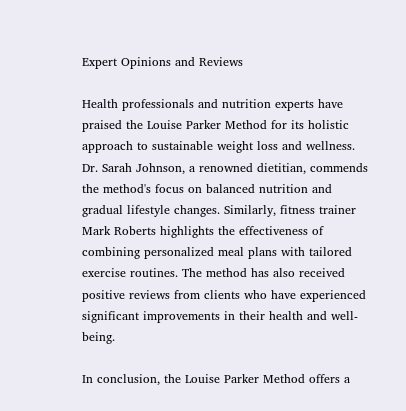Expert Opinions and Reviews

Health professionals and nutrition experts have praised the Louise Parker Method for its holistic approach to sustainable weight loss and wellness. Dr. Sarah Johnson, a renowned dietitian, commends the method's focus on balanced nutrition and gradual lifestyle changes. Similarly, fitness trainer Mark Roberts highlights the effectiveness of combining personalized meal plans with tailored exercise routines. The method has also received positive reviews from clients who have experienced significant improvements in their health and well-being.

In conclusion, the Louise Parker Method offers a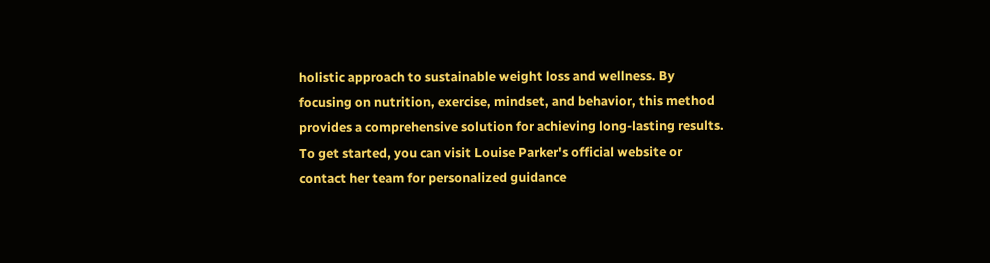holistic approach to sustainable weight loss and wellness. By focusing on nutrition, exercise, mindset, and behavior, this method provides a comprehensive solution for achieving long-lasting results. To get started, you can visit Louise Parker's official website or contact her team for personalized guidance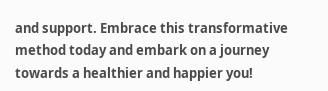and support. Embrace this transformative method today and embark on a journey towards a healthier and happier you!